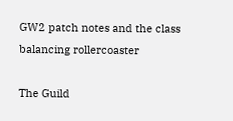GW2 patch notes and the class balancing rollercoaster

The Guild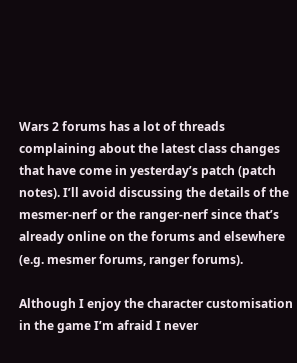Wars 2 forums has a lot of threads complaining about the latest class changes that have come in yesterday’s patch (patch notes). I’ll avoid discussing the details of the mesmer-nerf or the ranger-nerf since that’s already online on the forums and elsewhere (e.g. mesmer forums, ranger forums).

Although I enjoy the character customisation in the game I’m afraid I never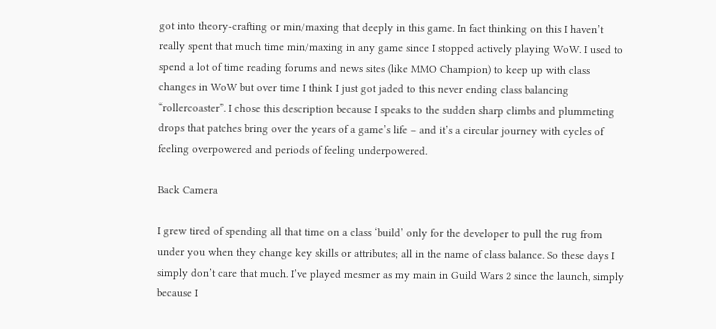got into theory-crafting or min/maxing that deeply in this game. In fact thinking on this I haven’t really spent that much time min/maxing in any game since I stopped actively playing WoW. I used to spend a lot of time reading forums and news sites (like MMO Champion) to keep up with class changes in WoW but over time I think I just got jaded to this never ending class balancing “rollercoaster”. I chose this description because I speaks to the sudden sharp climbs and plummeting drops that patches bring over the years of a game’s life – and it’s a circular journey with cycles of feeling overpowered and periods of feeling underpowered.

Back Camera

I grew tired of spending all that time on a class ‘build’ only for the developer to pull the rug from under you when they change key skills or attributes; all in the name of class balance. So these days I simply don’t care that much. I’ve played mesmer as my main in Guild Wars 2 since the launch, simply because I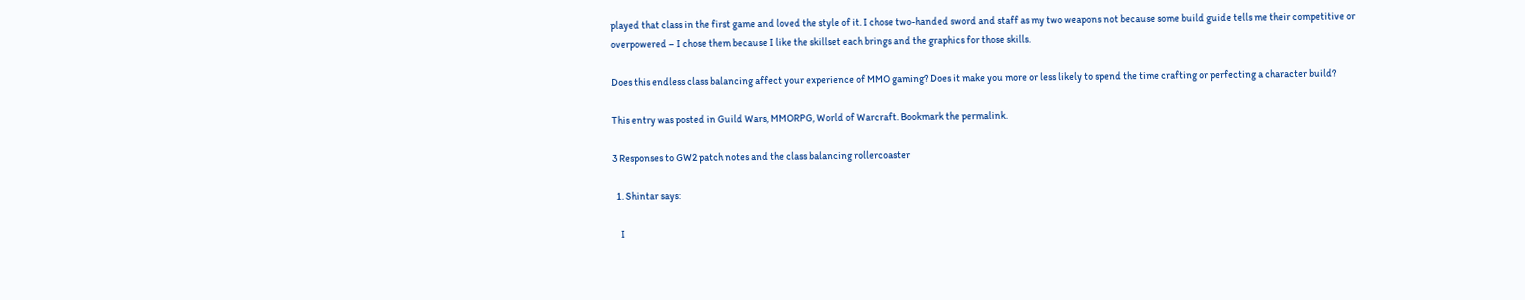played that class in the first game and loved the style of it. I chose two-handed sword and staff as my two weapons not because some build guide tells me their competitive or overpowered – I chose them because I like the skillset each brings and the graphics for those skills.

Does this endless class balancing affect your experience of MMO gaming? Does it make you more or less likely to spend the time crafting or perfecting a character build?

This entry was posted in Guild Wars, MMORPG, World of Warcraft. Bookmark the permalink.

3 Responses to GW2 patch notes and the class balancing rollercoaster

  1. Shintar says:

    I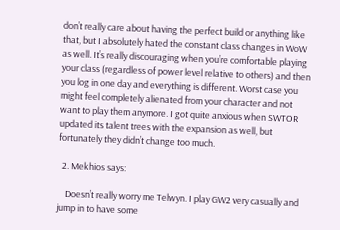don’t really care about having the perfect build or anything like that, but I absolutely hated the constant class changes in WoW as well. It’s really discouraging when you’re comfortable playing your class (regardless of power level relative to others) and then you log in one day and everything is different. Worst case you might feel completely alienated from your character and not want to play them anymore. I got quite anxious when SWTOR updated its talent trees with the expansion as well, but fortunately they didn’t change too much.

  2. Mekhios says:

    Doesn’t really worry me Telwyn. I play GW2 very casually and jump in to have some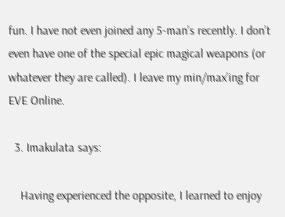fun. I have not even joined any 5-man’s recently. I don’t even have one of the special epic magical weapons (or whatever they are called). I leave my min/max’ing for EVE Online.

  3. Imakulata says:

    Having experienced the opposite, I learned to enjoy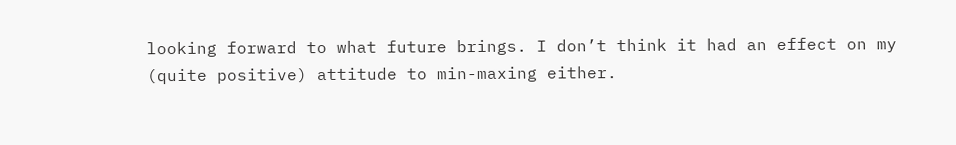looking forward to what future brings. I don’t think it had an effect on my (quite positive) attitude to min-maxing either.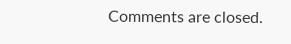Comments are closed.